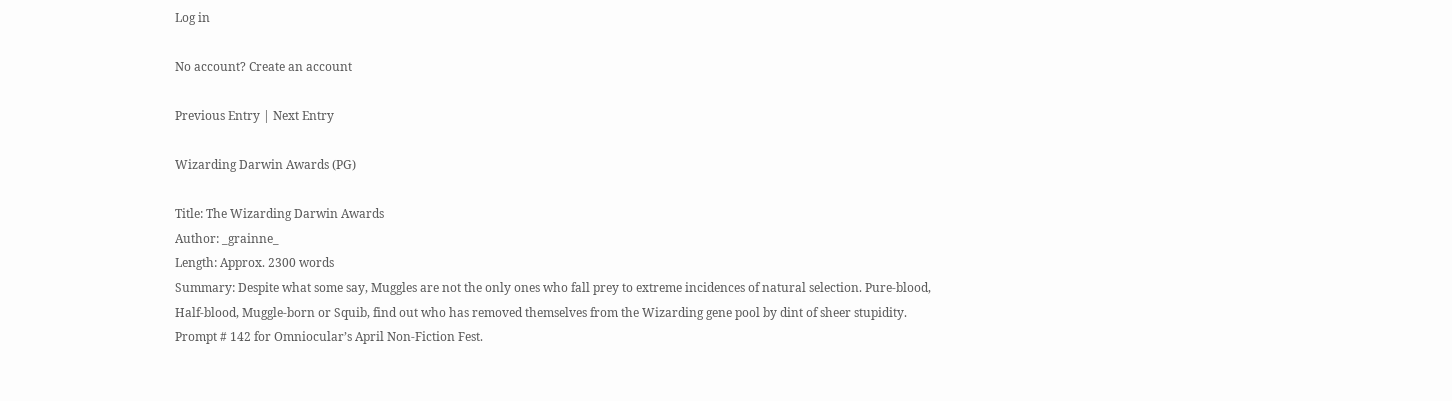Log in

No account? Create an account

Previous Entry | Next Entry

Wizarding Darwin Awards (PG)

Title: The Wizarding Darwin Awards
Author: _grainne_
Length: Approx. 2300 words
Summary: Despite what some say, Muggles are not the only ones who fall prey to extreme incidences of natural selection. Pure-blood, Half-blood, Muggle-born or Squib, find out who has removed themselves from the Wizarding gene pool by dint of sheer stupidity. Prompt # 142 for Omniocular’s April Non-Fiction Fest.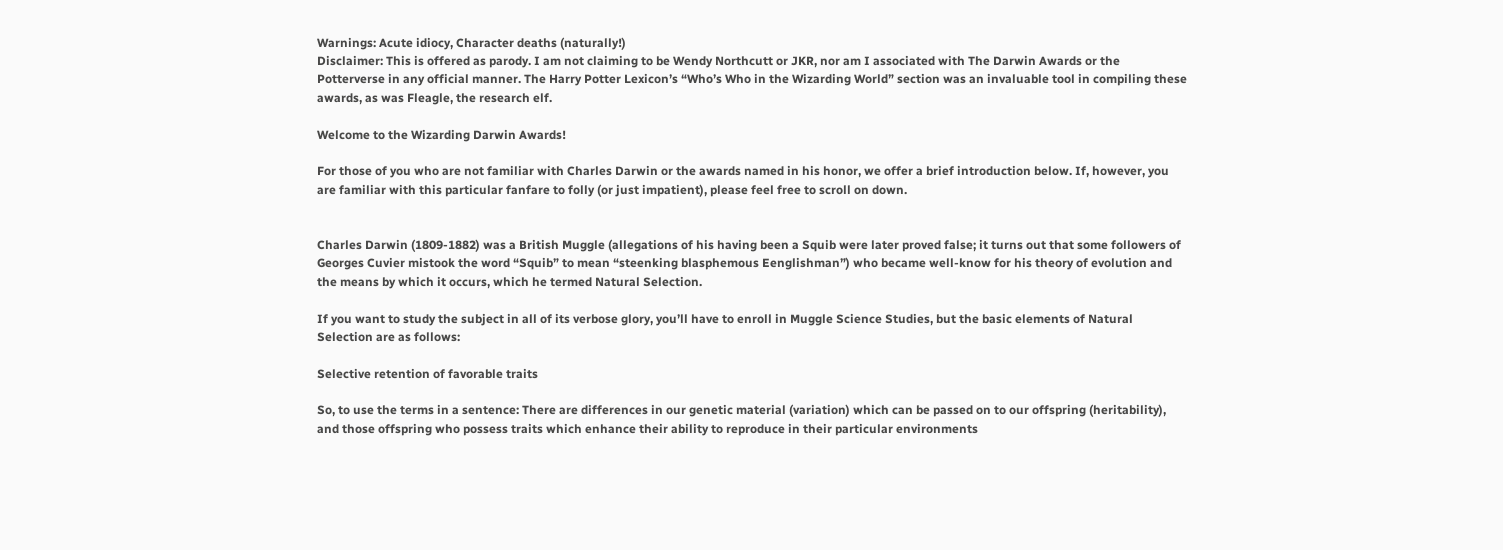Warnings: Acute idiocy, Character deaths (naturally!)
Disclaimer: This is offered as parody. I am not claiming to be Wendy Northcutt or JKR, nor am I associated with The Darwin Awards or the Potterverse in any official manner. The Harry Potter Lexicon’s “Who’s Who in the Wizarding World” section was an invaluable tool in compiling these awards, as was Fleagle, the research elf.

Welcome to the Wizarding Darwin Awards!

For those of you who are not familiar with Charles Darwin or the awards named in his honor, we offer a brief introduction below. If, however, you are familiar with this particular fanfare to folly (or just impatient), please feel free to scroll on down.


Charles Darwin (1809-1882) was a British Muggle (allegations of his having been a Squib were later proved false; it turns out that some followers of Georges Cuvier mistook the word “Squib” to mean “steenking blasphemous Eenglishman”) who became well-know for his theory of evolution and the means by which it occurs, which he termed Natural Selection.

If you want to study the subject in all of its verbose glory, you’ll have to enroll in Muggle Science Studies, but the basic elements of Natural Selection are as follows:

Selective retention of favorable traits

So, to use the terms in a sentence: There are differences in our genetic material (variation) which can be passed on to our offspring (heritability), and those offspring who possess traits which enhance their ability to reproduce in their particular environments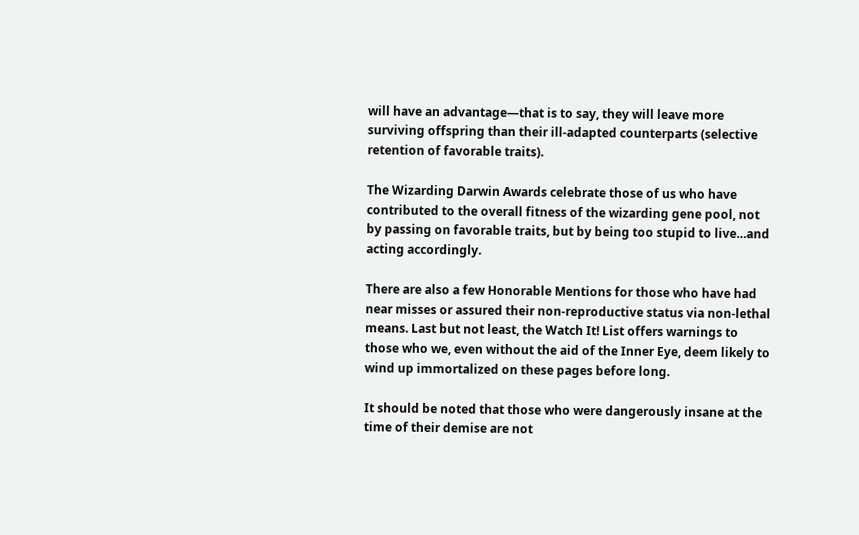will have an advantage—that is to say, they will leave more surviving offspring than their ill-adapted counterparts (selective retention of favorable traits).

The Wizarding Darwin Awards celebrate those of us who have contributed to the overall fitness of the wizarding gene pool, not by passing on favorable traits, but by being too stupid to live…and acting accordingly.

There are also a few Honorable Mentions for those who have had near misses or assured their non-reproductive status via non-lethal means. Last but not least, the Watch It! List offers warnings to those who we, even without the aid of the Inner Eye, deem likely to wind up immortalized on these pages before long.

It should be noted that those who were dangerously insane at the time of their demise are not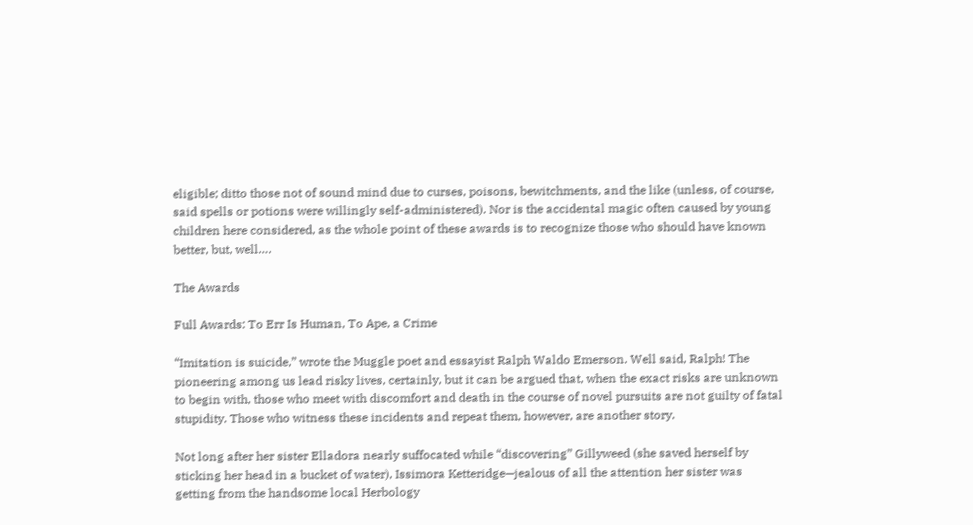eligible; ditto those not of sound mind due to curses, poisons, bewitchments, and the like (unless, of course, said spells or potions were willingly self-administered). Nor is the accidental magic often caused by young children here considered, as the whole point of these awards is to recognize those who should have known better, but, well….

The Awards

Full Awards: To Err Is Human, To Ape, a Crime

“Imitation is suicide,” wrote the Muggle poet and essayist Ralph Waldo Emerson. Well said, Ralph! The pioneering among us lead risky lives, certainly, but it can be argued that, when the exact risks are unknown to begin with, those who meet with discomfort and death in the course of novel pursuits are not guilty of fatal stupidity. Those who witness these incidents and repeat them, however, are another story.

Not long after her sister Elladora nearly suffocated while “discovering” Gillyweed (she saved herself by sticking her head in a bucket of water), Issimora Ketteridge—jealous of all the attention her sister was getting from the handsome local Herbology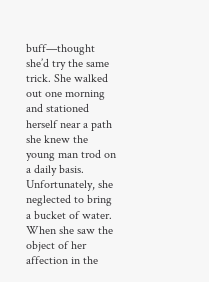buff—thought she’d try the same trick. She walked out one morning and stationed herself near a path she knew the young man trod on a daily basis. Unfortunately, she neglected to bring a bucket of water. When she saw the object of her affection in the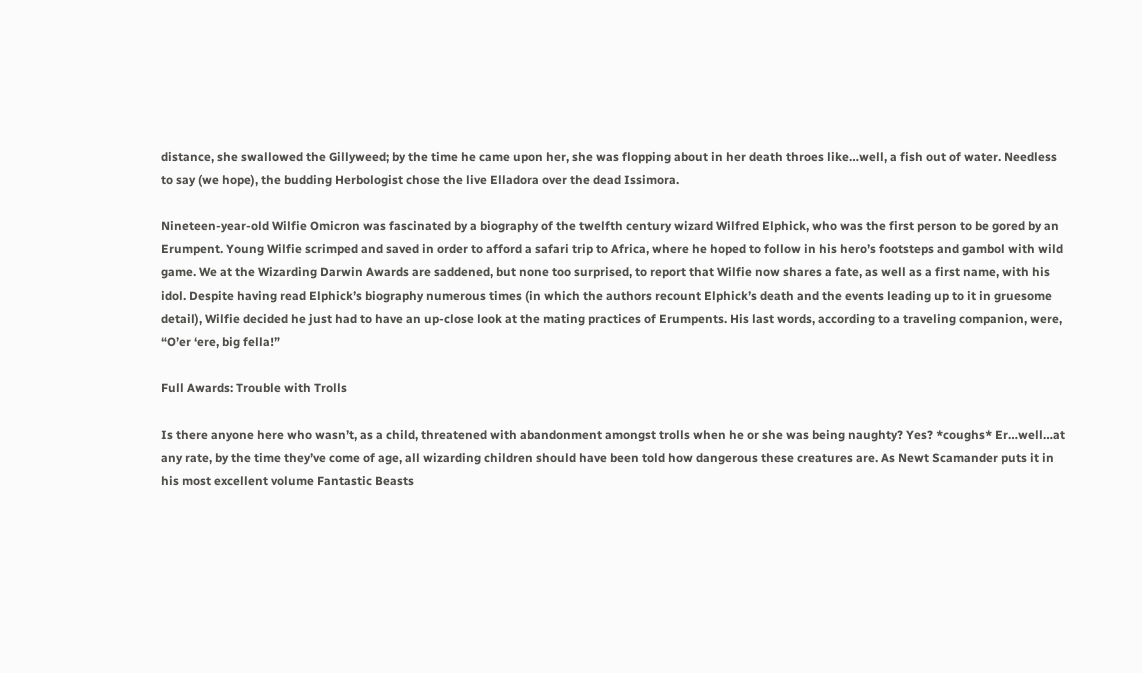distance, she swallowed the Gillyweed; by the time he came upon her, she was flopping about in her death throes like…well, a fish out of water. Needless to say (we hope), the budding Herbologist chose the live Elladora over the dead Issimora.

Nineteen-year-old Wilfie Omicron was fascinated by a biography of the twelfth century wizard Wilfred Elphick, who was the first person to be gored by an Erumpent. Young Wilfie scrimped and saved in order to afford a safari trip to Africa, where he hoped to follow in his hero’s footsteps and gambol with wild game. We at the Wizarding Darwin Awards are saddened, but none too surprised, to report that Wilfie now shares a fate, as well as a first name, with his idol. Despite having read Elphick’s biography numerous times (in which the authors recount Elphick’s death and the events leading up to it in gruesome detail), Wilfie decided he just had to have an up-close look at the mating practices of Erumpents. His last words, according to a traveling companion, were, “O’er ‘ere, big fella!”

Full Awards: Trouble with Trolls

Is there anyone here who wasn’t, as a child, threatened with abandonment amongst trolls when he or she was being naughty? Yes? *coughs* Er…well…at any rate, by the time they’ve come of age, all wizarding children should have been told how dangerous these creatures are. As Newt Scamander puts it in his most excellent volume Fantastic Beasts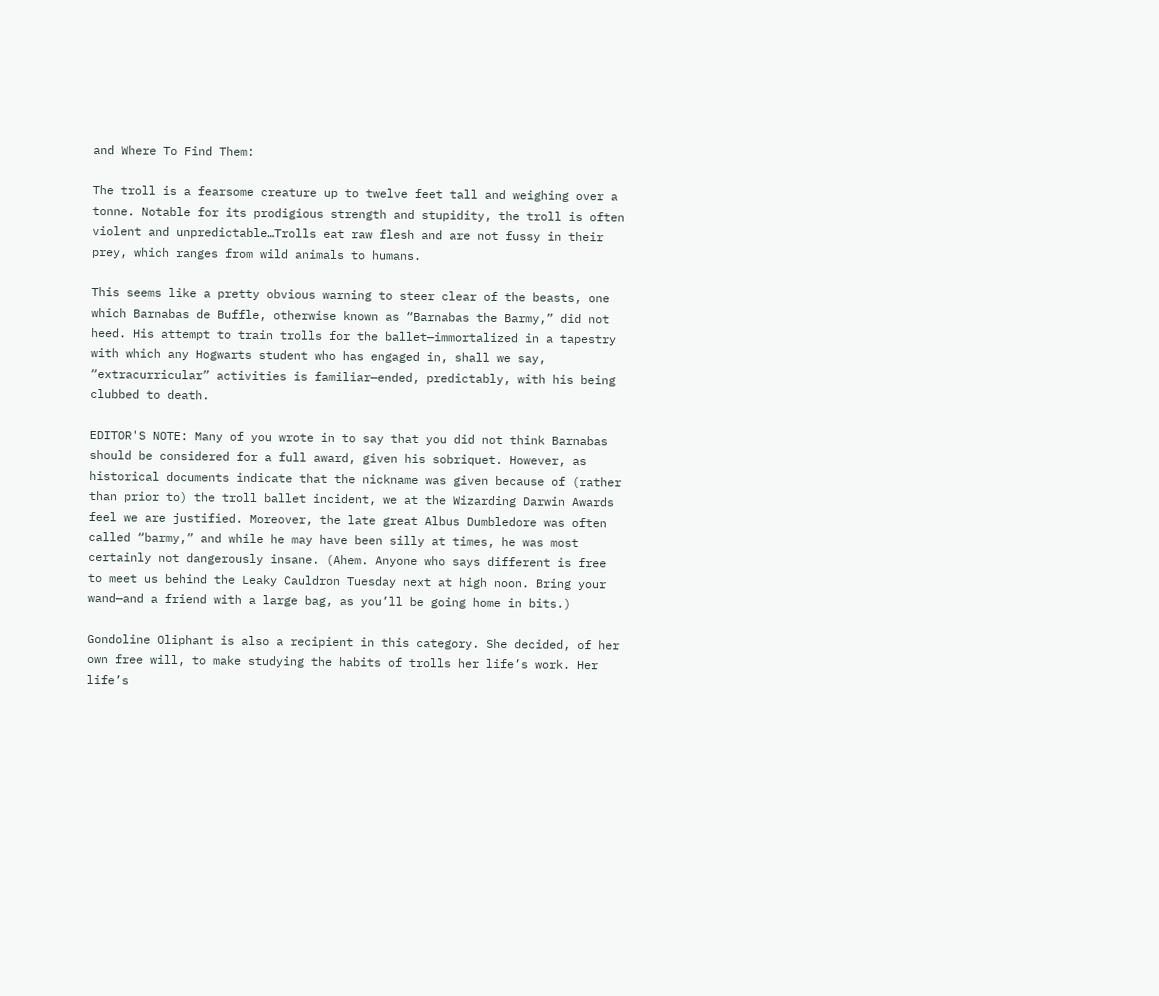and Where To Find Them:

The troll is a fearsome creature up to twelve feet tall and weighing over a tonne. Notable for its prodigious strength and stupidity, the troll is often violent and unpredictable…Trolls eat raw flesh and are not fussy in their prey, which ranges from wild animals to humans.

This seems like a pretty obvious warning to steer clear of the beasts, one which Barnabas de Buffle, otherwise known as “Barnabas the Barmy,” did not heed. His attempt to train trolls for the ballet—immortalized in a tapestry with which any Hogwarts student who has engaged in, shall we say, “extracurricular” activities is familiar—ended, predictably, with his being clubbed to death.

EDITOR'S NOTE: Many of you wrote in to say that you did not think Barnabas should be considered for a full award, given his sobriquet. However, as historical documents indicate that the nickname was given because of (rather than prior to) the troll ballet incident, we at the Wizarding Darwin Awards feel we are justified. Moreover, the late great Albus Dumbledore was often called “barmy,” and while he may have been silly at times, he was most certainly not dangerously insane. (Ahem. Anyone who says different is free to meet us behind the Leaky Cauldron Tuesday next at high noon. Bring your wand—and a friend with a large bag, as you’ll be going home in bits.)

Gondoline Oliphant is also a recipient in this category. She decided, of her own free will, to make studying the habits of trolls her life’s work. Her life’s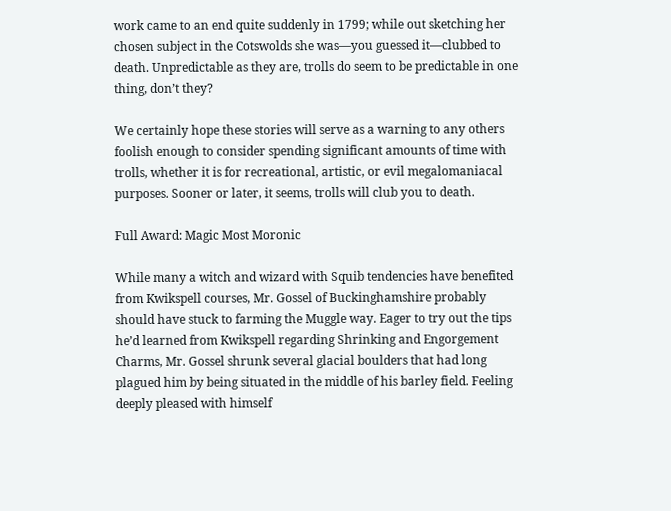work came to an end quite suddenly in 1799; while out sketching her chosen subject in the Cotswolds she was—you guessed it—clubbed to death. Unpredictable as they are, trolls do seem to be predictable in one thing, don’t they?

We certainly hope these stories will serve as a warning to any others foolish enough to consider spending significant amounts of time with trolls, whether it is for recreational, artistic, or evil megalomaniacal purposes. Sooner or later, it seems, trolls will club you to death.

Full Award: Magic Most Moronic

While many a witch and wizard with Squib tendencies have benefited from Kwikspell courses, Mr. Gossel of Buckinghamshire probably should have stuck to farming the Muggle way. Eager to try out the tips he’d learned from Kwikspell regarding Shrinking and Engorgement Charms, Mr. Gossel shrunk several glacial boulders that had long plagued him by being situated in the middle of his barley field. Feeling deeply pleased with himself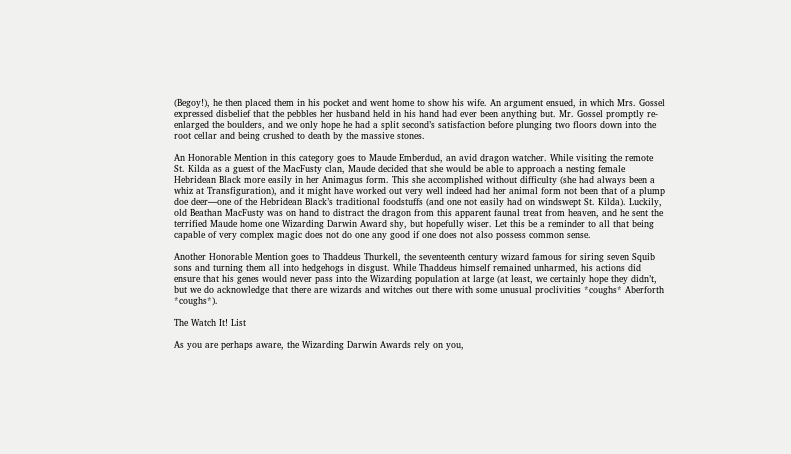(Begoy!), he then placed them in his pocket and went home to show his wife. An argument ensued, in which Mrs. Gossel expressed disbelief that the pebbles her husband held in his hand had ever been anything but. Mr. Gossel promptly re-enlarged the boulders, and we only hope he had a split second’s satisfaction before plunging two floors down into the root cellar and being crushed to death by the massive stones.

An Honorable Mention in this category goes to Maude Emberdud, an avid dragon watcher. While visiting the remote St. Kilda as a guest of the MacFusty clan, Maude decided that she would be able to approach a nesting female Hebridean Black more easily in her Animagus form. This she accomplished without difficulty (she had always been a whiz at Transfiguration), and it might have worked out very well indeed had her animal form not been that of a plump doe deer—one of the Hebridean Black’s traditional foodstuffs (and one not easily had on windswept St. Kilda). Luckily, old Beathan MacFusty was on hand to distract the dragon from this apparent faunal treat from heaven, and he sent the terrified Maude home one Wizarding Darwin Award shy, but hopefully wiser. Let this be a reminder to all that being capable of very complex magic does not do one any good if one does not also possess common sense.

Another Honorable Mention goes to Thaddeus Thurkell, the seventeenth century wizard famous for siring seven Squib sons and turning them all into hedgehogs in disgust. While Thaddeus himself remained unharmed, his actions did ensure that his genes would never pass into the Wizarding population at large (at least, we certainly hope they didn’t, but we do acknowledge that there are wizards and witches out there with some unusual proclivities *coughs* Aberforth *coughs*).

The Watch It! List

As you are perhaps aware, the Wizarding Darwin Awards rely on you,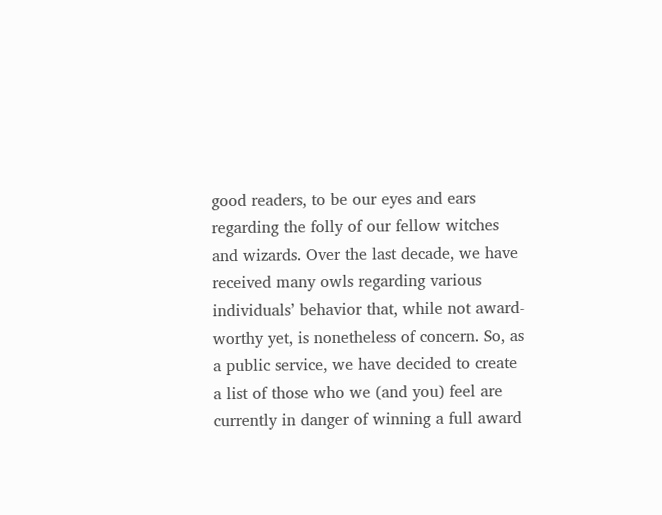good readers, to be our eyes and ears regarding the folly of our fellow witches and wizards. Over the last decade, we have received many owls regarding various individuals’ behavior that, while not award-worthy yet, is nonetheless of concern. So, as a public service, we have decided to create a list of those who we (and you) feel are currently in danger of winning a full award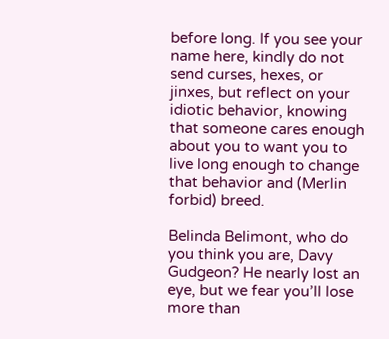before long. If you see your name here, kindly do not send curses, hexes, or jinxes, but reflect on your idiotic behavior, knowing that someone cares enough about you to want you to live long enough to change that behavior and (Merlin forbid) breed.

Belinda Belimont, who do you think you are, Davy Gudgeon? He nearly lost an eye, but we fear you’ll lose more than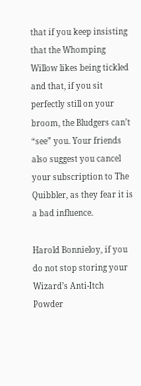that if you keep insisting that the Whomping Willow likes being tickled and that, if you sit perfectly still on your broom, the Bludgers can’t “see” you. Your friends also suggest you cancel your subscription to The Quibbler, as they fear it is a bad influence.

Harold Bonnieloy, if you do not stop storing your Wizard’s Anti-Itch Powder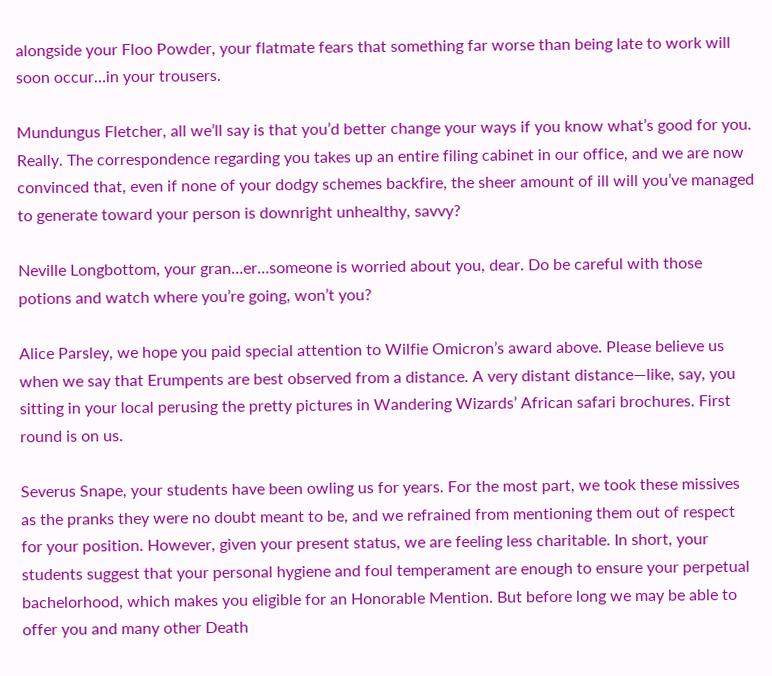alongside your Floo Powder, your flatmate fears that something far worse than being late to work will soon occur…in your trousers.

Mundungus Fletcher, all we’ll say is that you’d better change your ways if you know what’s good for you. Really. The correspondence regarding you takes up an entire filing cabinet in our office, and we are now convinced that, even if none of your dodgy schemes backfire, the sheer amount of ill will you’ve managed to generate toward your person is downright unhealthy, savvy?

Neville Longbottom, your gran…er…someone is worried about you, dear. Do be careful with those potions and watch where you’re going, won’t you?

Alice Parsley, we hope you paid special attention to Wilfie Omicron’s award above. Please believe us when we say that Erumpents are best observed from a distance. A very distant distance—like, say, you sitting in your local perusing the pretty pictures in Wandering Wizards’ African safari brochures. First round is on us.

Severus Snape, your students have been owling us for years. For the most part, we took these missives as the pranks they were no doubt meant to be, and we refrained from mentioning them out of respect for your position. However, given your present status, we are feeling less charitable. In short, your students suggest that your personal hygiene and foul temperament are enough to ensure your perpetual bachelorhood, which makes you eligible for an Honorable Mention. But before long we may be able to offer you and many other Death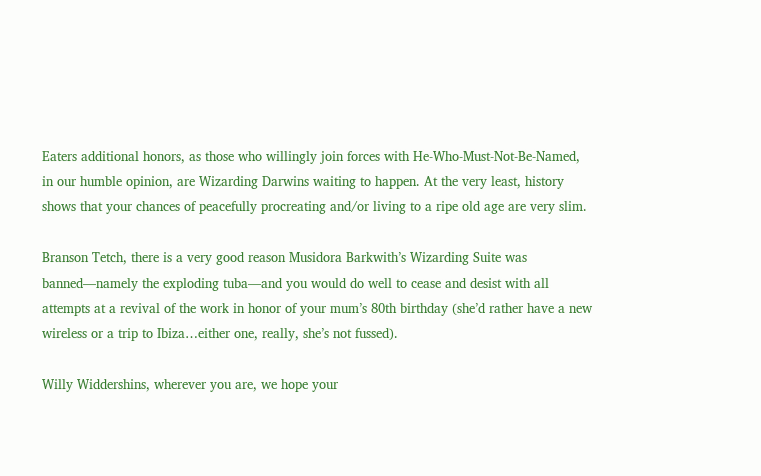Eaters additional honors, as those who willingly join forces with He-Who-Must-Not-Be-Named, in our humble opinion, are Wizarding Darwins waiting to happen. At the very least, history shows that your chances of peacefully procreating and/or living to a ripe old age are very slim.

Branson Tetch, there is a very good reason Musidora Barkwith’s Wizarding Suite was banned—namely the exploding tuba—and you would do well to cease and desist with all attempts at a revival of the work in honor of your mum’s 80th birthday (she’d rather have a new wireless or a trip to Ibiza…either one, really, she’s not fussed).

Willy Widdershins, wherever you are, we hope your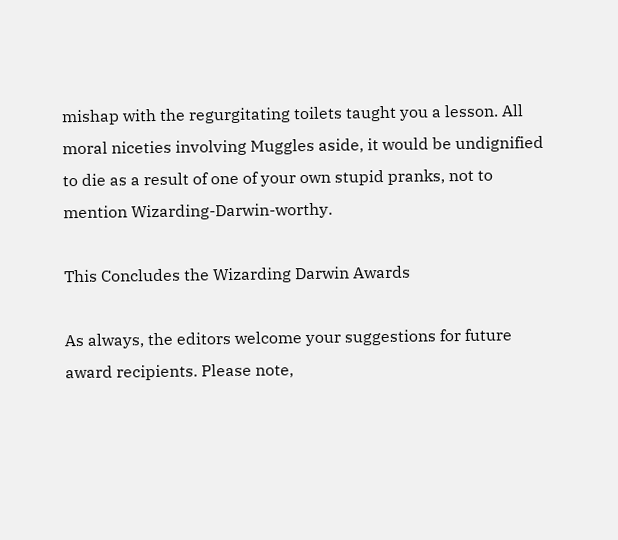mishap with the regurgitating toilets taught you a lesson. All moral niceties involving Muggles aside, it would be undignified to die as a result of one of your own stupid pranks, not to mention Wizarding-Darwin-worthy.

This Concludes the Wizarding Darwin Awards

As always, the editors welcome your suggestions for future award recipients. Please note,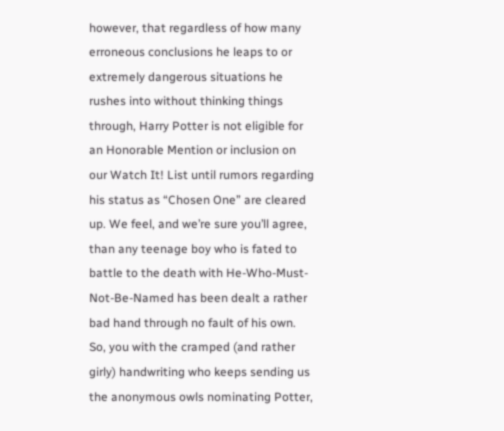however, that regardless of how many erroneous conclusions he leaps to or extremely dangerous situations he rushes into without thinking things through, Harry Potter is not eligible for an Honorable Mention or inclusion on our Watch It! List until rumors regarding his status as “Chosen One” are cleared up. We feel, and we’re sure you’ll agree, than any teenage boy who is fated to battle to the death with He-Who-Must-Not-Be-Named has been dealt a rather bad hand through no fault of his own. So, you with the cramped (and rather girly) handwriting who keeps sending us the anonymous owls nominating Potter,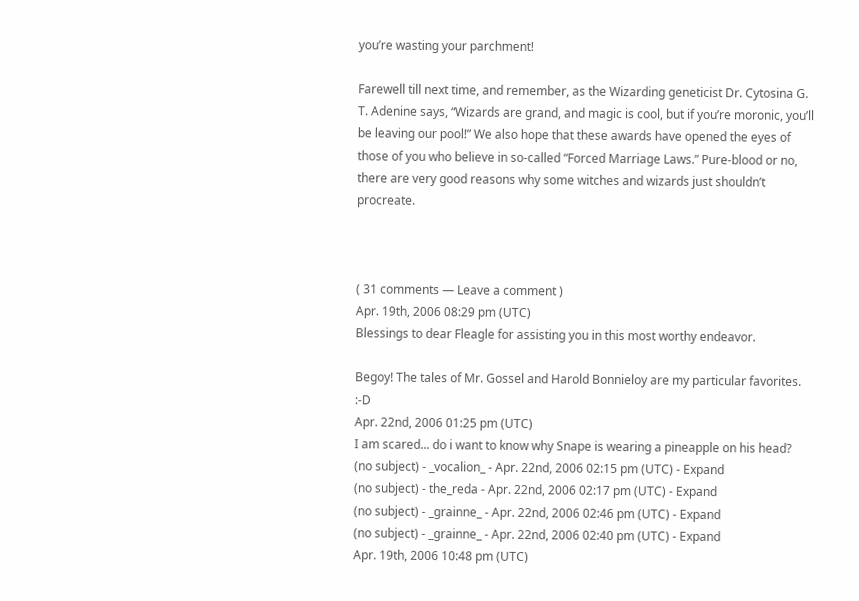you’re wasting your parchment!

Farewell till next time, and remember, as the Wizarding geneticist Dr. Cytosina G. T. Adenine says, “Wizards are grand, and magic is cool, but if you’re moronic, you’ll be leaving our pool!” We also hope that these awards have opened the eyes of those of you who believe in so-called “Forced Marriage Laws.” Pure-blood or no, there are very good reasons why some witches and wizards just shouldn’t procreate.



( 31 comments — Leave a comment )
Apr. 19th, 2006 08:29 pm (UTC)
Blessings to dear Fleagle for assisting you in this most worthy endeavor.

Begoy! The tales of Mr. Gossel and Harold Bonnieloy are my particular favorites. :-D
Apr. 22nd, 2006 01:25 pm (UTC)
I am scared... do i want to know why Snape is wearing a pineapple on his head?
(no subject) - _vocalion_ - Apr. 22nd, 2006 02:15 pm (UTC) - Expand
(no subject) - the_reda - Apr. 22nd, 2006 02:17 pm (UTC) - Expand
(no subject) - _grainne_ - Apr. 22nd, 2006 02:46 pm (UTC) - Expand
(no subject) - _grainne_ - Apr. 22nd, 2006 02:40 pm (UTC) - Expand
Apr. 19th, 2006 10:48 pm (UTC)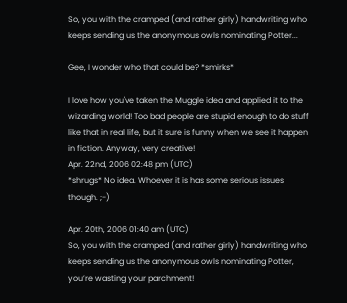So, you with the cramped (and rather girly) handwriting who keeps sending us the anonymous owls nominating Potter...

Gee, I wonder who that could be? *smirks*

I love how you've taken the Muggle idea and applied it to the wizarding world! Too bad people are stupid enough to do stuff like that in real life, but it sure is funny when we see it happen in fiction. Anyway, very creative!
Apr. 22nd, 2006 02:48 pm (UTC)
*shrugs* No idea. Whoever it is has some serious issues though. ;-)

Apr. 20th, 2006 01:40 am (UTC)
So, you with the cramped (and rather girly) handwriting who keeps sending us the anonymous owls nominating Potter, you’re wasting your parchment!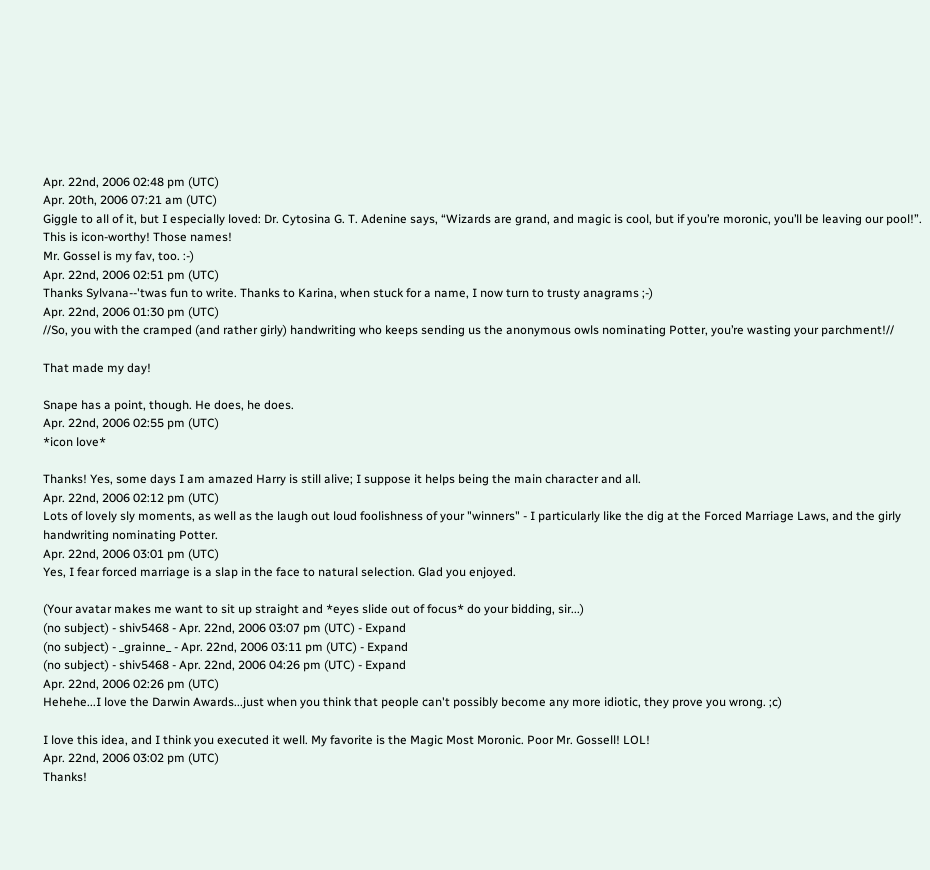Apr. 22nd, 2006 02:48 pm (UTC)
Apr. 20th, 2006 07:21 am (UTC)
Giggle to all of it, but I especially loved: Dr. Cytosina G. T. Adenine says, “Wizards are grand, and magic is cool, but if you’re moronic, you’ll be leaving our pool!”. This is icon-worthy! Those names!
Mr. Gossel is my fav, too. :-)
Apr. 22nd, 2006 02:51 pm (UTC)
Thanks Sylvana--'twas fun to write. Thanks to Karina, when stuck for a name, I now turn to trusty anagrams ;-)
Apr. 22nd, 2006 01:30 pm (UTC)
//So, you with the cramped (and rather girly) handwriting who keeps sending us the anonymous owls nominating Potter, you’re wasting your parchment!//

That made my day!

Snape has a point, though. He does, he does.
Apr. 22nd, 2006 02:55 pm (UTC)
*icon love*

Thanks! Yes, some days I am amazed Harry is still alive; I suppose it helps being the main character and all.
Apr. 22nd, 2006 02:12 pm (UTC)
Lots of lovely sly moments, as well as the laugh out loud foolishness of your "winners" - I particularly like the dig at the Forced Marriage Laws, and the girly handwriting nominating Potter.
Apr. 22nd, 2006 03:01 pm (UTC)
Yes, I fear forced marriage is a slap in the face to natural selection. Glad you enjoyed.

(Your avatar makes me want to sit up straight and *eyes slide out of focus* do your bidding, sir...)
(no subject) - shiv5468 - Apr. 22nd, 2006 03:07 pm (UTC) - Expand
(no subject) - _grainne_ - Apr. 22nd, 2006 03:11 pm (UTC) - Expand
(no subject) - shiv5468 - Apr. 22nd, 2006 04:26 pm (UTC) - Expand
Apr. 22nd, 2006 02:26 pm (UTC)
Hehehe...I love the Darwin Awards...just when you think that people can't possibly become any more idiotic, they prove you wrong. ;c)

I love this idea, and I think you executed it well. My favorite is the Magic Most Moronic. Poor Mr. Gossell! LOL!
Apr. 22nd, 2006 03:02 pm (UTC)
Thanks!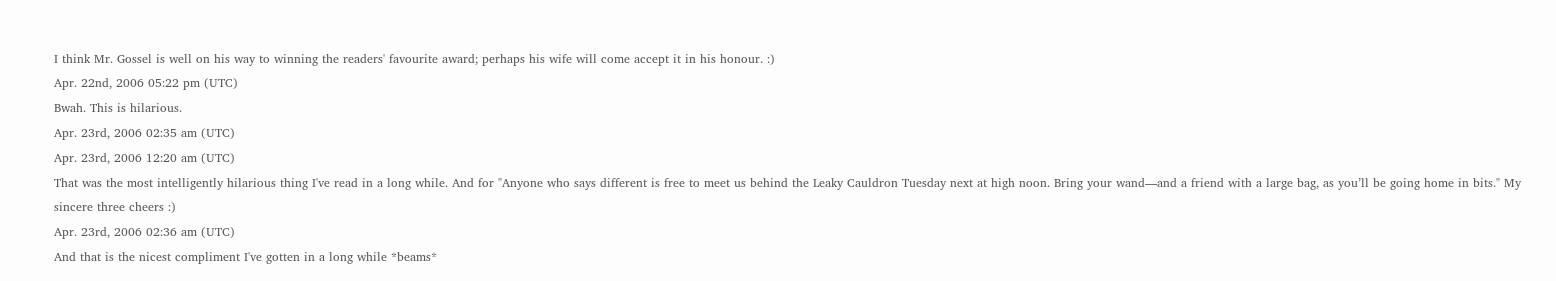I think Mr. Gossel is well on his way to winning the readers' favourite award; perhaps his wife will come accept it in his honour. :)
Apr. 22nd, 2006 05:22 pm (UTC)
Bwah. This is hilarious.
Apr. 23rd, 2006 02:35 am (UTC)
Apr. 23rd, 2006 12:20 am (UTC)
That was the most intelligently hilarious thing I've read in a long while. And for "Anyone who says different is free to meet us behind the Leaky Cauldron Tuesday next at high noon. Bring your wand—and a friend with a large bag, as you’ll be going home in bits." My sincere three cheers :)
Apr. 23rd, 2006 02:36 am (UTC)
And that is the nicest compliment I've gotten in a long while *beams*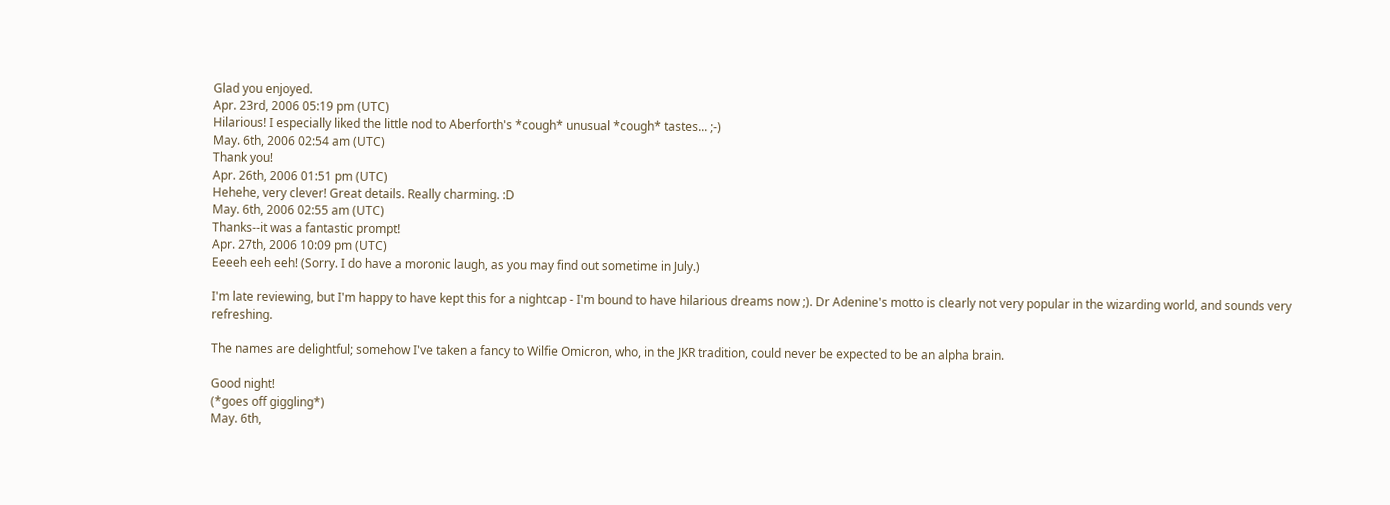Glad you enjoyed.
Apr. 23rd, 2006 05:19 pm (UTC)
Hilarious! I especially liked the little nod to Aberforth's *cough* unusual *cough* tastes... ;-)
May. 6th, 2006 02:54 am (UTC)
Thank you!
Apr. 26th, 2006 01:51 pm (UTC)
Hehehe, very clever! Great details. Really charming. :D
May. 6th, 2006 02:55 am (UTC)
Thanks--it was a fantastic prompt!
Apr. 27th, 2006 10:09 pm (UTC)
Eeeeh eeh eeh! (Sorry. I do have a moronic laugh, as you may find out sometime in July.)

I'm late reviewing, but I'm happy to have kept this for a nightcap - I'm bound to have hilarious dreams now ;). Dr Adenine's motto is clearly not very popular in the wizarding world, and sounds very refreshing.

The names are delightful; somehow I've taken a fancy to Wilfie Omicron, who, in the JKR tradition, could never be expected to be an alpha brain.

Good night!
(*goes off giggling*)
May. 6th,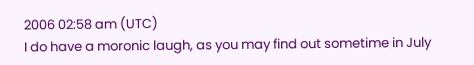2006 02:58 am (UTC)
I do have a moronic laugh, as you may find out sometime in July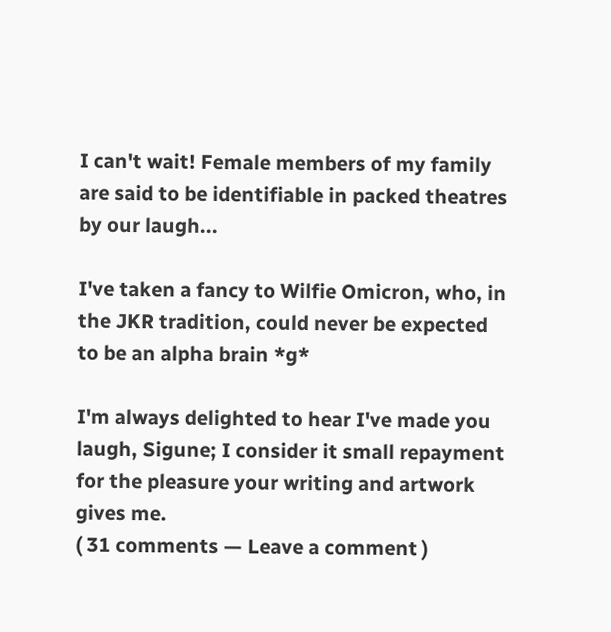I can't wait! Female members of my family are said to be identifiable in packed theatres by our laugh...

I've taken a fancy to Wilfie Omicron, who, in the JKR tradition, could never be expected to be an alpha brain *g*

I'm always delighted to hear I've made you laugh, Sigune; I consider it small repayment for the pleasure your writing and artwork gives me.
( 31 comments — Leave a comment )